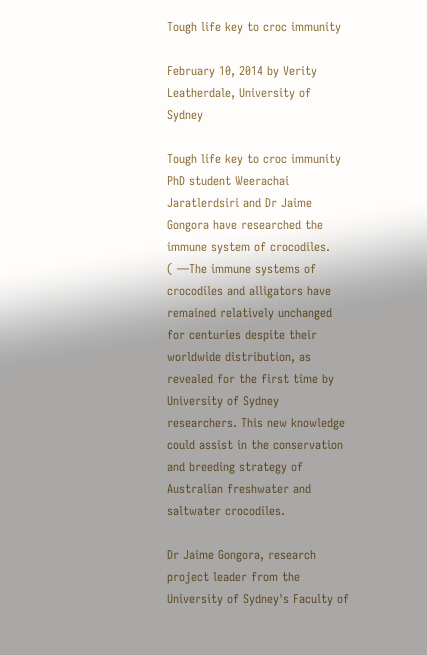Tough life key to croc immunity

February 10, 2014 by Verity Leatherdale, University of Sydney

Tough life key to croc immunity
PhD student Weerachai Jaratlerdsiri and Dr Jaime Gongora have researched the immune system of crocodiles.
( —The immune systems of crocodiles and alligators have remained relatively unchanged for centuries despite their worldwide distribution, as revealed for the first time by University of Sydney researchers. This new knowledge could assist in the conservation and breeding strategy of Australian freshwater and saltwater crocodiles.

Dr Jaime Gongora, research project leader from the University of Sydney's Faculty of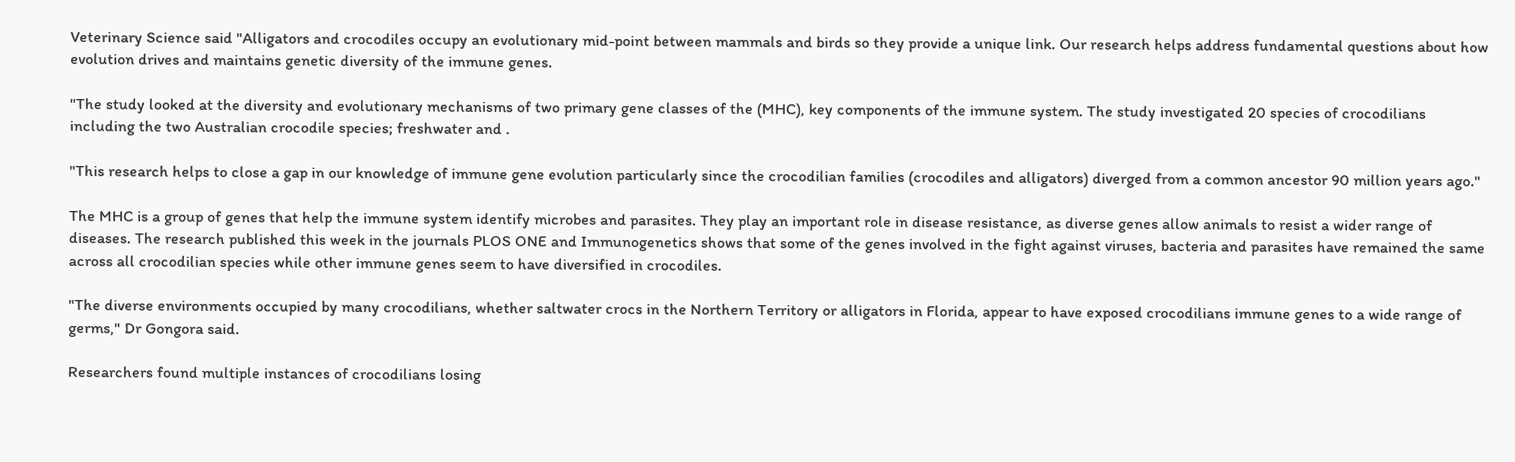Veterinary Science said "Alligators and crocodiles occupy an evolutionary mid-point between mammals and birds so they provide a unique link. Our research helps address fundamental questions about how evolution drives and maintains genetic diversity of the immune genes.

"The study looked at the diversity and evolutionary mechanisms of two primary gene classes of the (MHC), key components of the immune system. The study investigated 20 species of crocodilians including the two Australian crocodile species; freshwater and .

"This research helps to close a gap in our knowledge of immune gene evolution particularly since the crocodilian families (crocodiles and alligators) diverged from a common ancestor 90 million years ago."

The MHC is a group of genes that help the immune system identify microbes and parasites. They play an important role in disease resistance, as diverse genes allow animals to resist a wider range of diseases. The research published this week in the journals PLOS ONE and Immunogenetics shows that some of the genes involved in the fight against viruses, bacteria and parasites have remained the same across all crocodilian species while other immune genes seem to have diversified in crocodiles.

"The diverse environments occupied by many crocodilians, whether saltwater crocs in the Northern Territory or alligators in Florida, appear to have exposed crocodilians immune genes to a wide range of germs," Dr Gongora said.

Researchers found multiple instances of crocodilians losing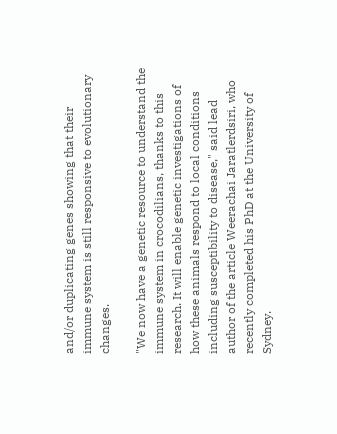and/or duplicating genes showing that their immune system is still responsive to evolutionary changes.

"We now have a genetic resource to understand the immune system in crocodilians, thanks to this research. It will enable genetic investigations of how these animals respond to local conditions including susceptibility to disease," said lead author of the article Weerachai Jaratlerdsiri, who recently completed his PhD at the University of Sydney.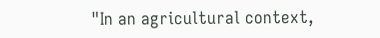"In an agricultural context,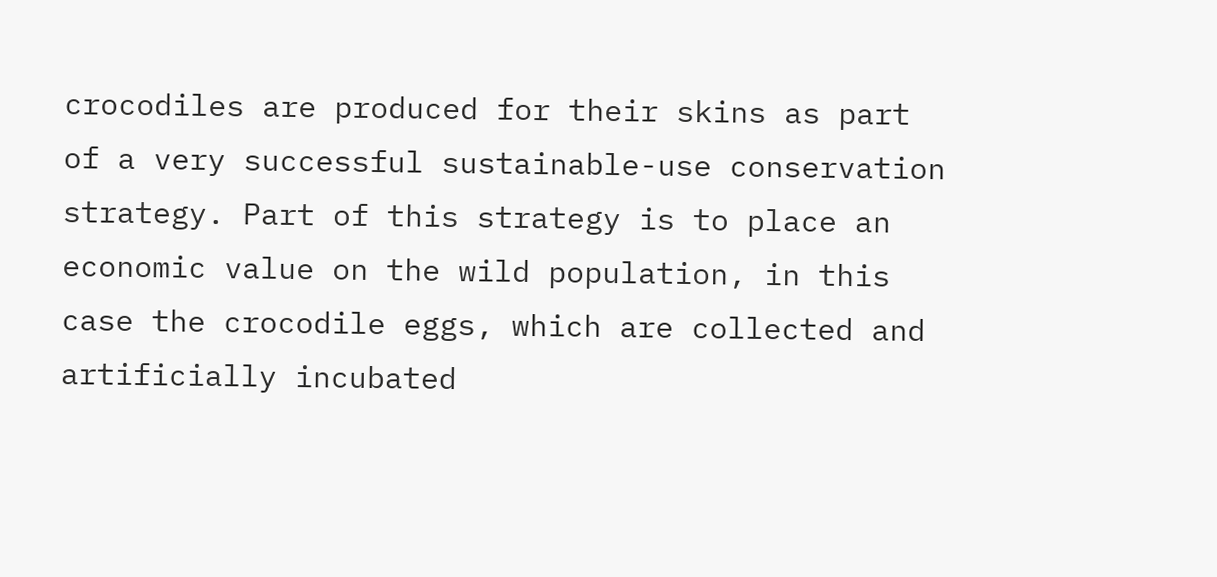crocodiles are produced for their skins as part of a very successful sustainable-use conservation strategy. Part of this strategy is to place an economic value on the wild population, in this case the crocodile eggs, which are collected and artificially incubated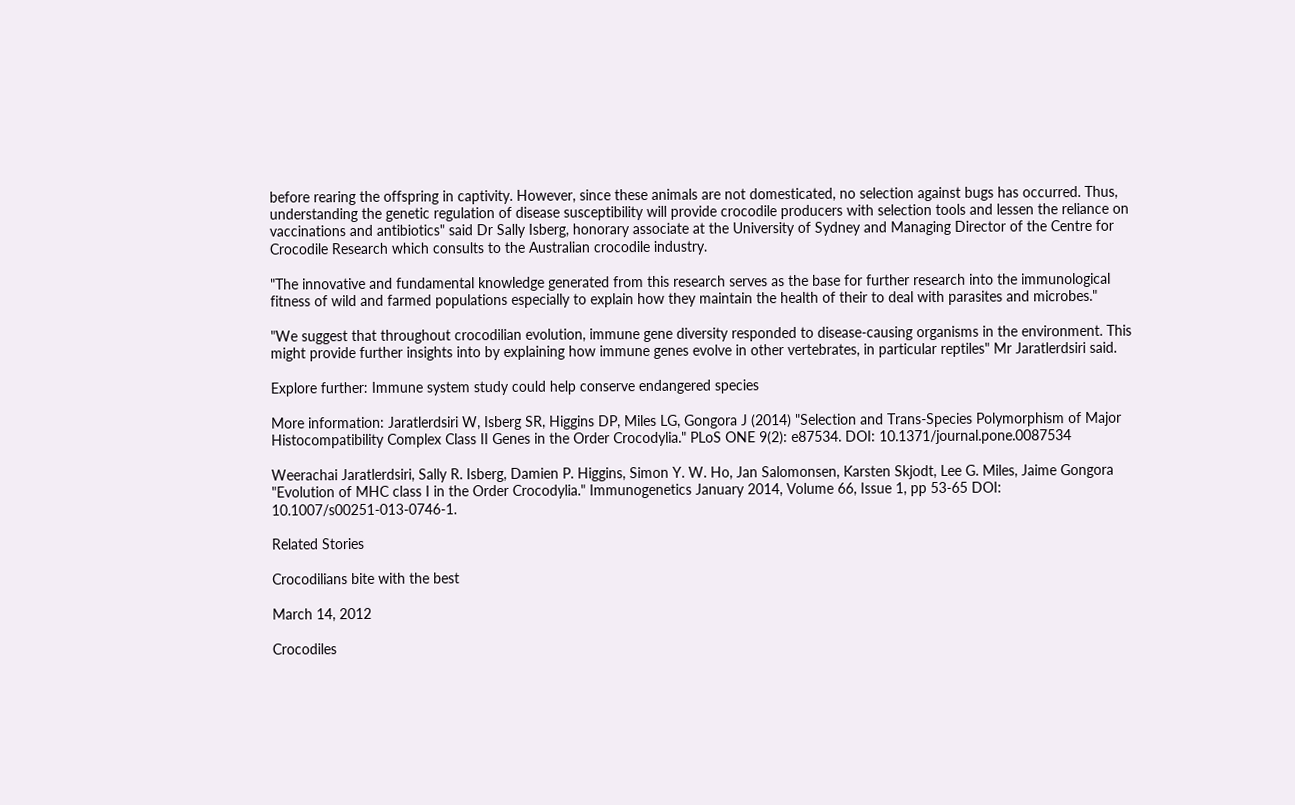before rearing the offspring in captivity. However, since these animals are not domesticated, no selection against bugs has occurred. Thus, understanding the genetic regulation of disease susceptibility will provide crocodile producers with selection tools and lessen the reliance on vaccinations and antibiotics" said Dr Sally Isberg, honorary associate at the University of Sydney and Managing Director of the Centre for Crocodile Research which consults to the Australian crocodile industry.

"The innovative and fundamental knowledge generated from this research serves as the base for further research into the immunological fitness of wild and farmed populations especially to explain how they maintain the health of their to deal with parasites and microbes."

"We suggest that throughout crocodilian evolution, immune gene diversity responded to disease-causing organisms in the environment. This might provide further insights into by explaining how immune genes evolve in other vertebrates, in particular reptiles" Mr Jaratlerdsiri said.

Explore further: Immune system study could help conserve endangered species

More information: Jaratlerdsiri W, Isberg SR, Higgins DP, Miles LG, Gongora J (2014) "Selection and Trans-Species Polymorphism of Major Histocompatibility Complex Class II Genes in the Order Crocodylia." PLoS ONE 9(2): e87534. DOI: 10.1371/journal.pone.0087534

Weerachai Jaratlerdsiri, Sally R. Isberg, Damien P. Higgins, Simon Y. W. Ho, Jan Salomonsen, Karsten Skjodt, Lee G. Miles, Jaime Gongora "Evolution of MHC class I in the Order Crocodylia." Immunogenetics January 2014, Volume 66, Issue 1, pp 53-65 DOI: 10.1007/s00251-013-0746-1.

Related Stories

Crocodilians bite with the best

March 14, 2012

Crocodiles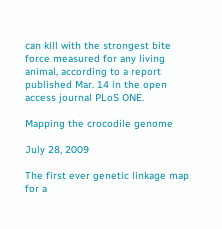can kill with the strongest bite force measured for any living animal, according to a report published Mar. 14 in the open access journal PLoS ONE.

Mapping the crocodile genome

July 28, 2009

The first ever genetic linkage map for a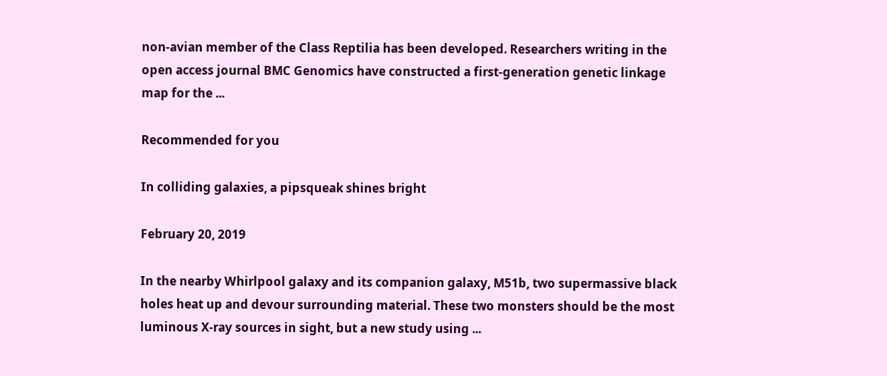non-avian member of the Class Reptilia has been developed. Researchers writing in the open access journal BMC Genomics have constructed a first-generation genetic linkage map for the ...

Recommended for you

In colliding galaxies, a pipsqueak shines bright

February 20, 2019

In the nearby Whirlpool galaxy and its companion galaxy, M51b, two supermassive black holes heat up and devour surrounding material. These two monsters should be the most luminous X-ray sources in sight, but a new study using ...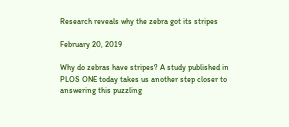Research reveals why the zebra got its stripes

February 20, 2019

Why do zebras have stripes? A study published in PLOS ONE today takes us another step closer to answering this puzzling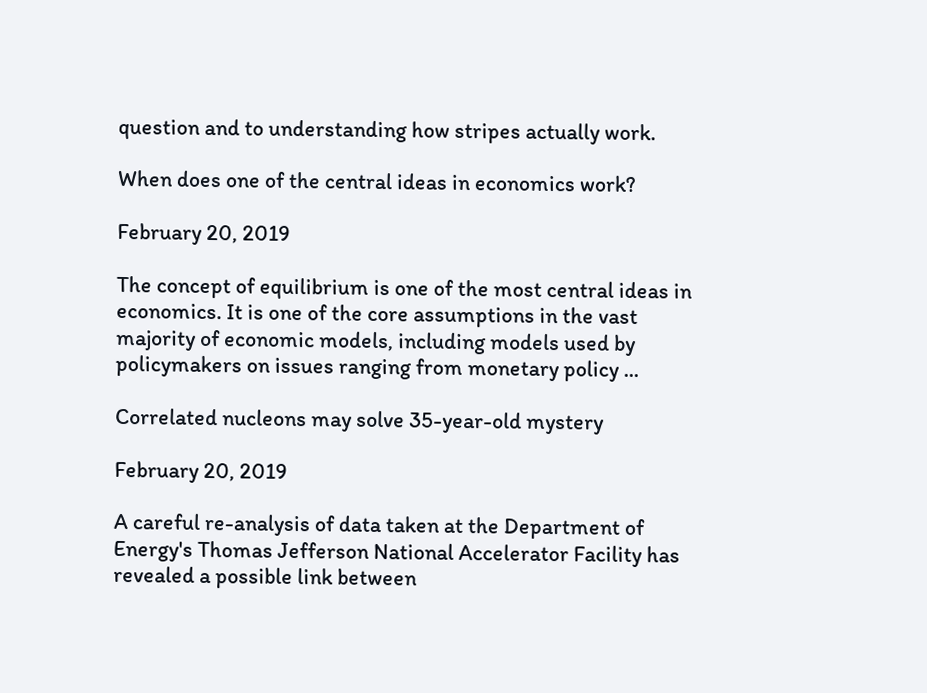question and to understanding how stripes actually work.

When does one of the central ideas in economics work?

February 20, 2019

The concept of equilibrium is one of the most central ideas in economics. It is one of the core assumptions in the vast majority of economic models, including models used by policymakers on issues ranging from monetary policy ...

Correlated nucleons may solve 35-year-old mystery

February 20, 2019

A careful re-analysis of data taken at the Department of Energy's Thomas Jefferson National Accelerator Facility has revealed a possible link between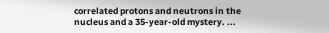correlated protons and neutrons in the nucleus and a 35-year-old mystery. ...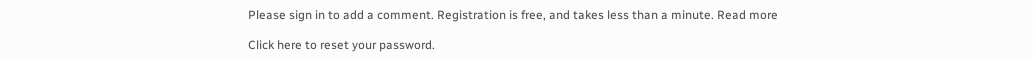Please sign in to add a comment. Registration is free, and takes less than a minute. Read more

Click here to reset your password.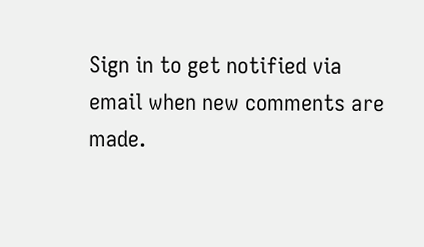Sign in to get notified via email when new comments are made.